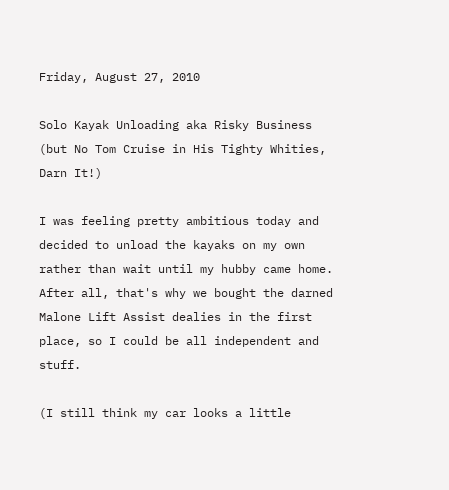Friday, August 27, 2010

Solo Kayak Unloading aka Risky Business (but No Tom Cruise in His Tighty Whities, Darn It!)

I was feeling pretty ambitious today and decided to unload the kayaks on my own rather than wait until my hubby came home. After all, that's why we bought the darned Malone Lift Assist dealies in the first place, so I could be all independent and stuff.

(I still think my car looks a little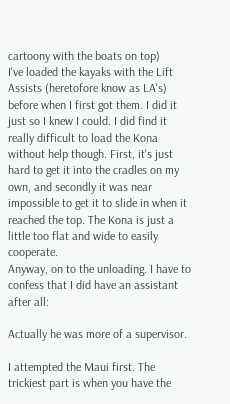cartoony with the boats on top)
I've loaded the kayaks with the Lift Assists (heretofore know as LA's) before when I first got them. I did it just so I knew I could. I did find it really difficult to load the Kona without help though. First, it's just hard to get it into the cradles on my own, and secondly it was near impossible to get it to slide in when it reached the top. The Kona is just a little too flat and wide to easily cooperate.
Anyway, on to the unloading. I have to confess that I did have an assistant after all:

Actually he was more of a supervisor.

I attempted the Maui first. The trickiest part is when you have the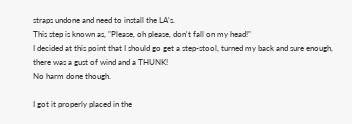straps undone and need to install the LA's.
This step is known as, "Please, oh please, don't fall on my head!"
I decided at this point that I should go get a step-stool, turned my back and sure enough, there was a gust of wind and a THUNK!
No harm done though.

I got it properly placed in the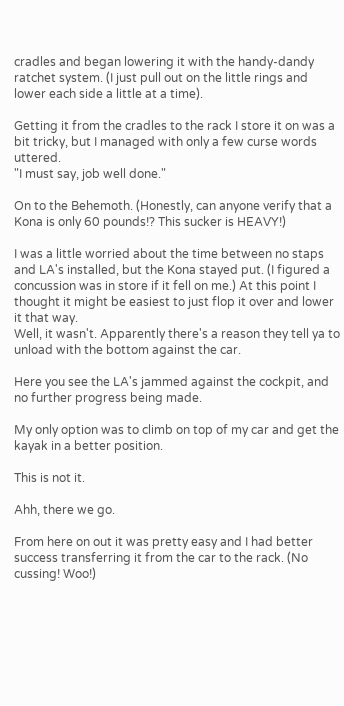cradles and began lowering it with the handy-dandy ratchet system. (I just pull out on the little rings and lower each side a little at a time).

Getting it from the cradles to the rack I store it on was a bit tricky, but I managed with only a few curse words uttered.
"I must say, job well done."

On to the Behemoth. (Honestly, can anyone verify that a Kona is only 60 pounds!? This sucker is HEAVY!)

I was a little worried about the time between no staps and LA's installed, but the Kona stayed put. (I figured a concussion was in store if it fell on me.) At this point I thought it might be easiest to just flop it over and lower it that way.
Well, it wasn't. Apparently there's a reason they tell ya to unload with the bottom against the car.

Here you see the LA's jammed against the cockpit, and no further progress being made.

My only option was to climb on top of my car and get the kayak in a better position.

This is not it.

Ahh, there we go.

From here on out it was pretty easy and I had better success transferring it from the car to the rack. (No cussing! Woo!)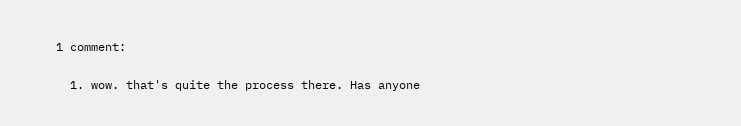1 comment:

  1. wow. that's quite the process there. Has anyone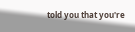told you that you're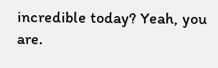incredible today? Yeah, you are.